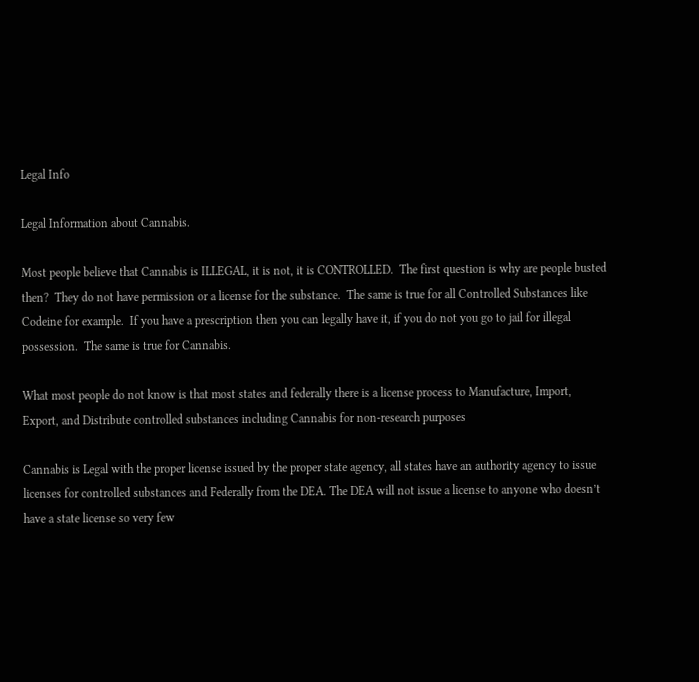Legal Info

Legal Information about Cannabis.

Most people believe that Cannabis is ILLEGAL, it is not, it is CONTROLLED.  The first question is why are people busted then?  They do not have permission or a license for the substance.  The same is true for all Controlled Substances like Codeine for example.  If you have a prescription then you can legally have it, if you do not you go to jail for illegal possession.  The same is true for Cannabis.

What most people do not know is that most states and federally there is a license process to Manufacture, Import, Export, and Distribute controlled substances including Cannabis for non-research purposes

Cannabis is Legal with the proper license issued by the proper state agency, all states have an authority agency to issue licenses for controlled substances and Federally from the DEA. The DEA will not issue a license to anyone who doesn’t have a state license so very few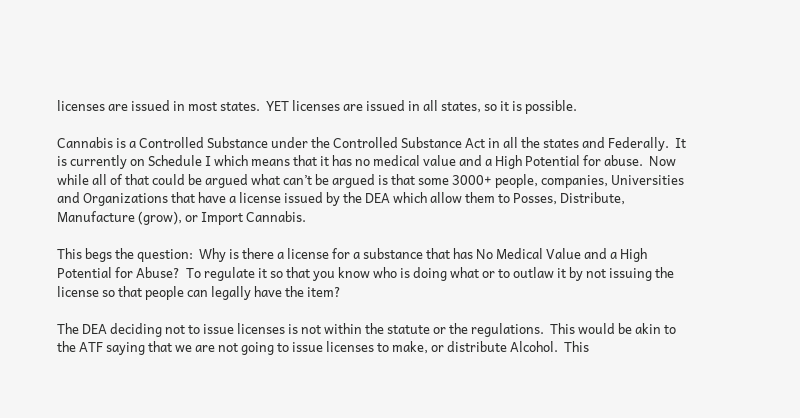licenses are issued in most states.  YET licenses are issued in all states, so it is possible.

Cannabis is a Controlled Substance under the Controlled Substance Act in all the states and Federally.  It is currently on Schedule I which means that it has no medical value and a High Potential for abuse.  Now while all of that could be argued what can’t be argued is that some 3000+ people, companies, Universities and Organizations that have a license issued by the DEA which allow them to Posses, Distribute, Manufacture (grow), or Import Cannabis.

This begs the question:  Why is there a license for a substance that has No Medical Value and a High Potential for Abuse?  To regulate it so that you know who is doing what or to outlaw it by not issuing the license so that people can legally have the item?

The DEA deciding not to issue licenses is not within the statute or the regulations.  This would be akin to the ATF saying that we are not going to issue licenses to make, or distribute Alcohol.  This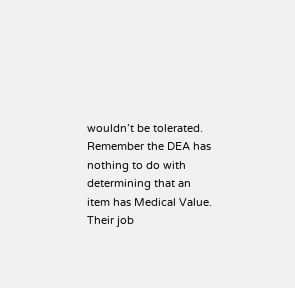wouldn’t be tolerated.  Remember the DEA has nothing to do with determining that an item has Medical Value.  Their job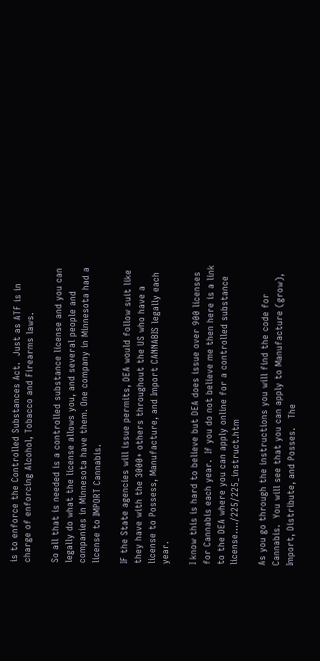is to enforce the Controlled Substances Act.  Just as ATF is in charge of enforcing Alcohol, Tobacco and Firearms laws.

So all that is needed is a controlled substance license and you can legally do what the license allows you, and several people and companies in Minnesota have them. One company in Minnesota had a license to IMPORT Cannabis.

IF the State agencies will issue permits, DEA would follow suit like they have with the 3000+ others throughout the US who have a license to Possess, Manufacture, and Import CANNABIS legally each year.

I know this is hard to believe but DEA does issue over 900 licenses for Cannabis each year.  If you do not believe me then here is a link to the DEA where you can apply online for a controlled substance license.…/225/225_instruct.htm

As you go through the instructions you will find the code for Cannabis.  You will see that you can apply to Manufacture (grow), Import, Distribute, and Posses.   The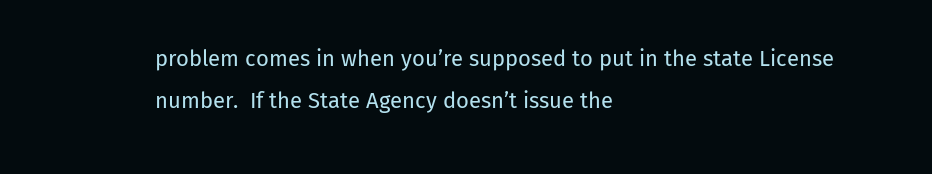problem comes in when you’re supposed to put in the state License number.  If the State Agency doesn’t issue the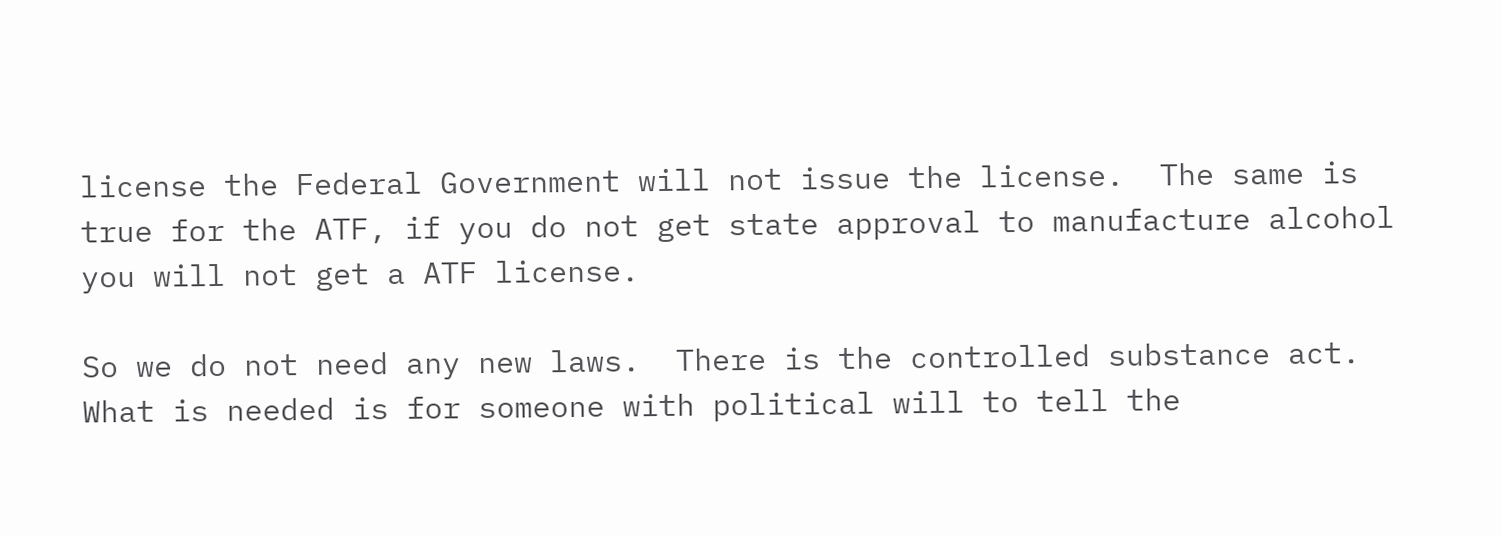license the Federal Government will not issue the license.  The same is true for the ATF, if you do not get state approval to manufacture alcohol you will not get a ATF license.

So we do not need any new laws.  There is the controlled substance act.  What is needed is for someone with political will to tell the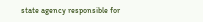state agency responsible for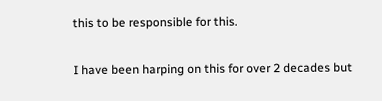this to be responsible for this.

I have been harping on this for over 2 decades but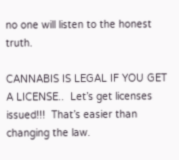no one will listen to the honest truth.

CANNABIS IS LEGAL IF YOU GET A LICENSE..  Let’s get licenses issued!!!  That’s easier than changing the law.